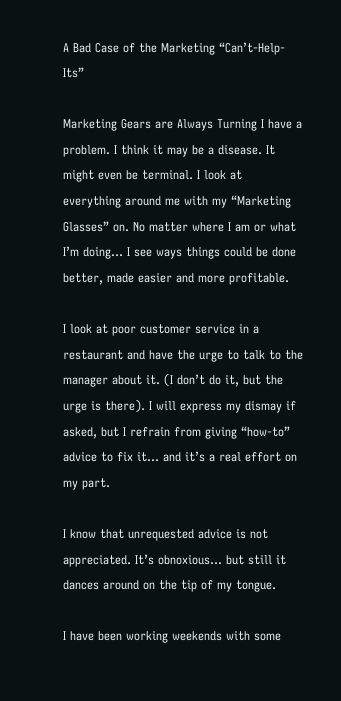A Bad Case of the Marketing “Can’t-Help-Its”

Marketing Gears are Always Turning I have a problem. I think it may be a disease. It might even be terminal. I look at everything around me with my “Marketing Glasses” on. No matter where I am or what I’m doing… I see ways things could be done better, made easier and more profitable.

I look at poor customer service in a restaurant and have the urge to talk to the manager about it. (I don’t do it, but the urge is there). I will express my dismay if asked, but I refrain from giving “how-to” advice to fix it… and it’s a real effort on my part.

I know that unrequested advice is not appreciated. It’s obnoxious… but still it dances around on the tip of my tongue.

I have been working weekends with some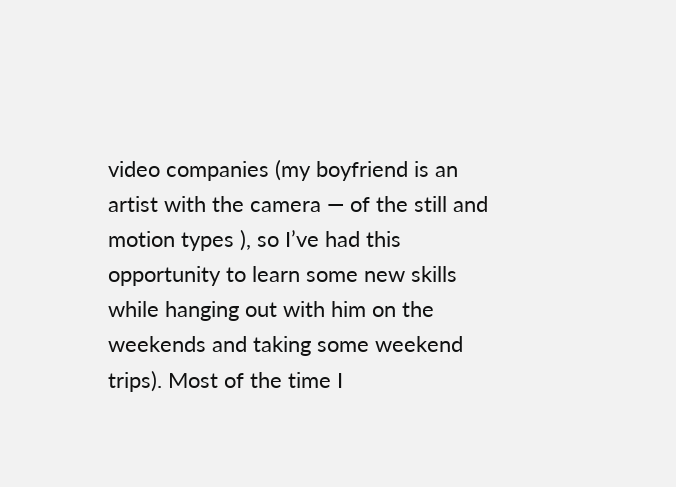video companies (my boyfriend is an artist with the camera — of the still and motion types ), so I’ve had this opportunity to learn some new skills while hanging out with him on the weekends and taking some weekend trips). Most of the time I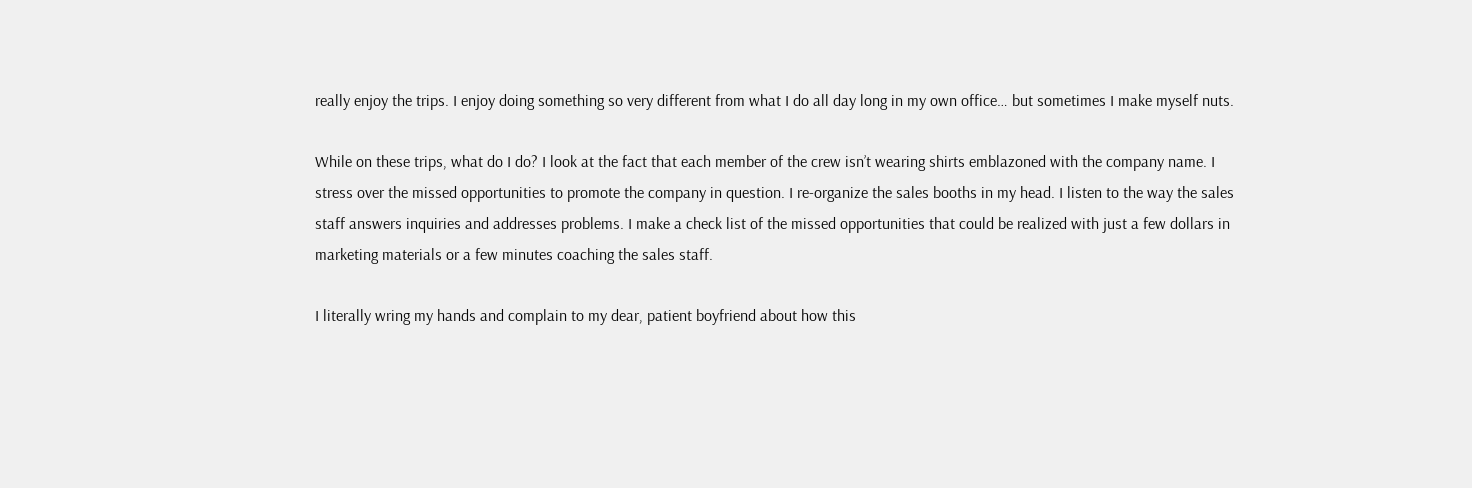really enjoy the trips. I enjoy doing something so very different from what I do all day long in my own office… but sometimes I make myself nuts.

While on these trips, what do I do? I look at the fact that each member of the crew isn’t wearing shirts emblazoned with the company name. I stress over the missed opportunities to promote the company in question. I re-organize the sales booths in my head. I listen to the way the sales staff answers inquiries and addresses problems. I make a check list of the missed opportunities that could be realized with just a few dollars in marketing materials or a few minutes coaching the sales staff.

I literally wring my hands and complain to my dear, patient boyfriend about how this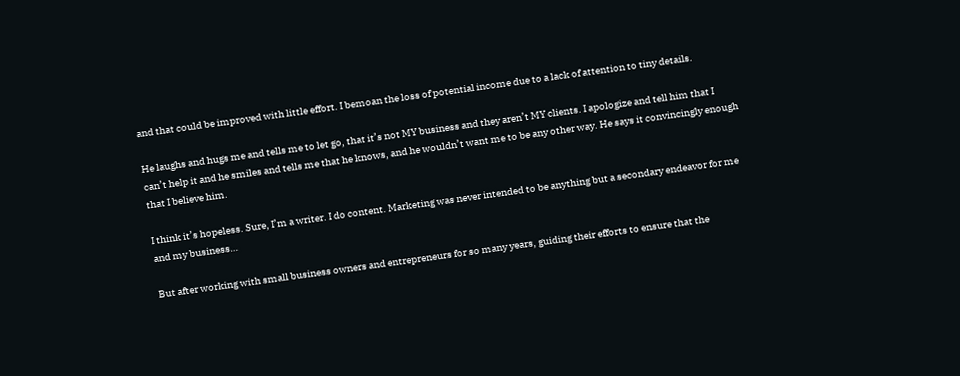and that could be improved with little effort. I bemoan the loss of potential income due to a lack of attention to tiny details.

He laughs and hugs me and tells me to let go, that it’s not MY business and they aren’t MY clients. I apologize and tell him that I can’t help it and he smiles and tells me that he knows, and he wouldn’t want me to be any other way. He says it convincingly enough that I believe him.

I think it’s hopeless. Sure, I’m a writer. I do content. Marketing was never intended to be anything but a secondary endeavor for me and my business…

But after working with small business owners and entrepreneurs for so many years, guiding their efforts to ensure that the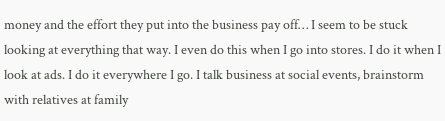money and the effort they put into the business pay off… I seem to be stuck looking at everything that way. I even do this when I go into stores. I do it when I look at ads. I do it everywhere I go. I talk business at social events, brainstorm with relatives at family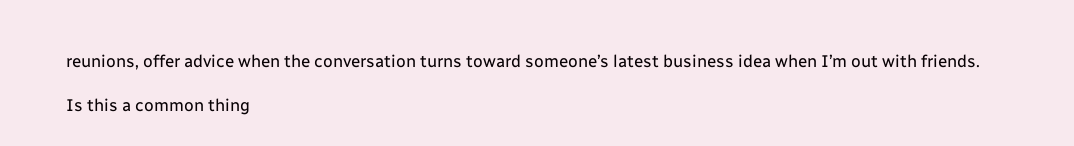reunions, offer advice when the conversation turns toward someone’s latest business idea when I’m out with friends.

Is this a common thing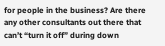for people in the business? Are there any other consultants out there that can’t “turn it off” during down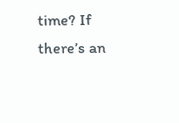time? If there’s an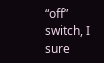“off” switch, I sure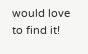would love to find it!